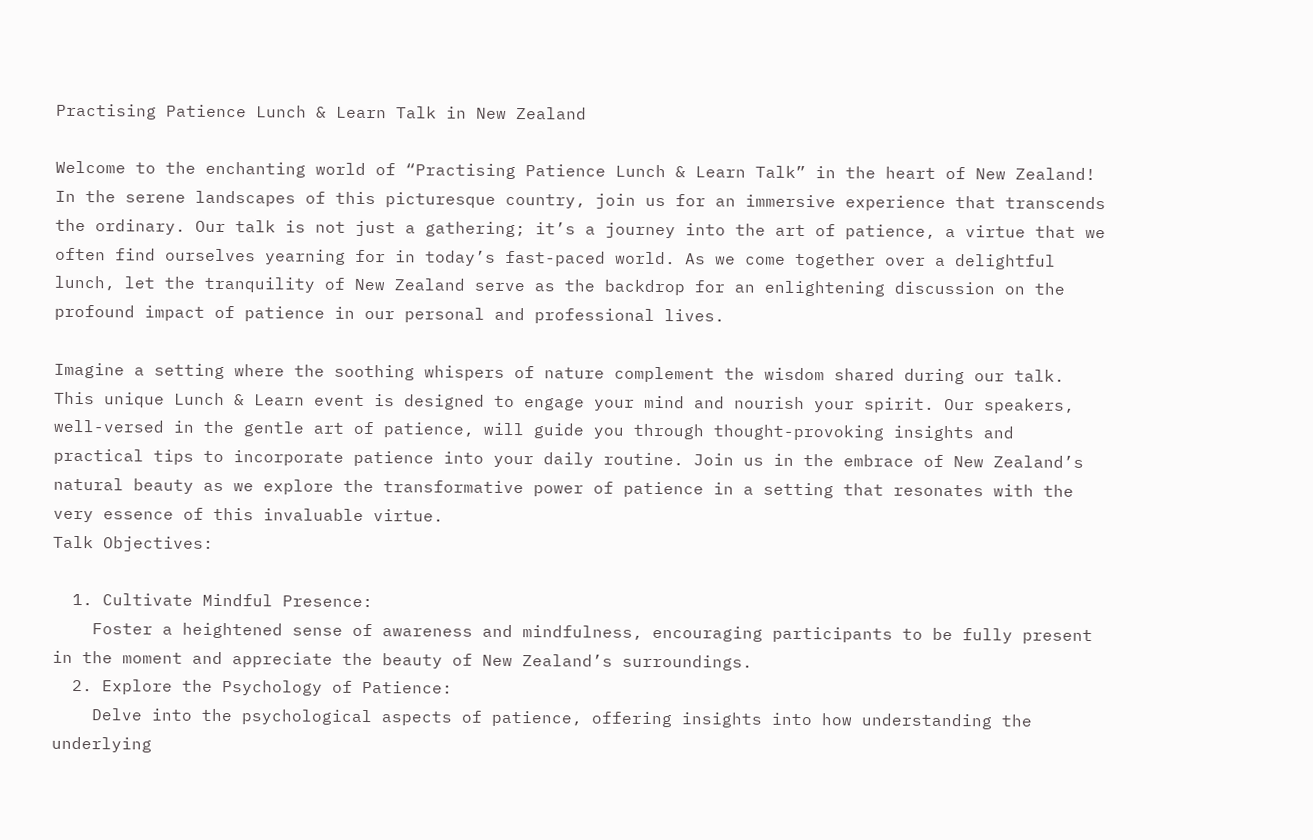Practising Patience Lunch & Learn Talk in New Zealand

Welcome to the enchanting world of “Practising Patience Lunch & Learn Talk” in the heart of New Zealand! In the serene landscapes of this picturesque country, join us for an immersive experience that transcends the ordinary. Our talk is not just a gathering; it’s a journey into the art of patience, a virtue that we often find ourselves yearning for in today’s fast-paced world. As we come together over a delightful lunch, let the tranquility of New Zealand serve as the backdrop for an enlightening discussion on the profound impact of patience in our personal and professional lives.

Imagine a setting where the soothing whispers of nature complement the wisdom shared during our talk. This unique Lunch & Learn event is designed to engage your mind and nourish your spirit. Our speakers, well-versed in the gentle art of patience, will guide you through thought-provoking insights and practical tips to incorporate patience into your daily routine. Join us in the embrace of New Zealand’s natural beauty as we explore the transformative power of patience in a setting that resonates with the very essence of this invaluable virtue.
Talk Objectives:

  1. Cultivate Mindful Presence:
    Foster a heightened sense of awareness and mindfulness, encouraging participants to be fully present in the moment and appreciate the beauty of New Zealand’s surroundings.
  2. Explore the Psychology of Patience:
    Delve into the psychological aspects of patience, offering insights into how understanding the underlying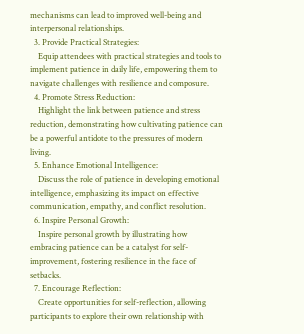mechanisms can lead to improved well-being and interpersonal relationships.
  3. Provide Practical Strategies:
    Equip attendees with practical strategies and tools to implement patience in daily life, empowering them to navigate challenges with resilience and composure.
  4. Promote Stress Reduction:
    Highlight the link between patience and stress reduction, demonstrating how cultivating patience can be a powerful antidote to the pressures of modern living.
  5. Enhance Emotional Intelligence:
    Discuss the role of patience in developing emotional intelligence, emphasizing its impact on effective communication, empathy, and conflict resolution.
  6. Inspire Personal Growth:
    Inspire personal growth by illustrating how embracing patience can be a catalyst for self-improvement, fostering resilience in the face of setbacks.
  7. Encourage Reflection:
    Create opportunities for self-reflection, allowing participants to explore their own relationship with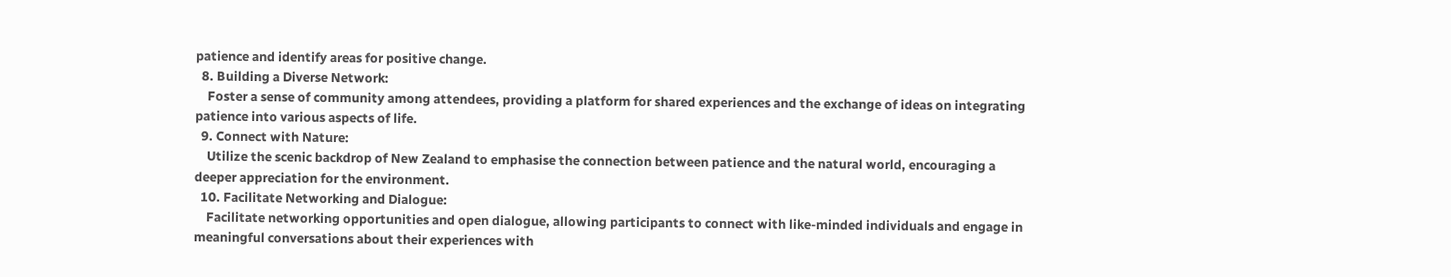patience and identify areas for positive change.
  8. Building a Diverse Network:
    Foster a sense of community among attendees, providing a platform for shared experiences and the exchange of ideas on integrating patience into various aspects of life.
  9. Connect with Nature:
    Utilize the scenic backdrop of New Zealand to emphasise the connection between patience and the natural world, encouraging a deeper appreciation for the environment.
  10. Facilitate Networking and Dialogue:
    Facilitate networking opportunities and open dialogue, allowing participants to connect with like-minded individuals and engage in meaningful conversations about their experiences with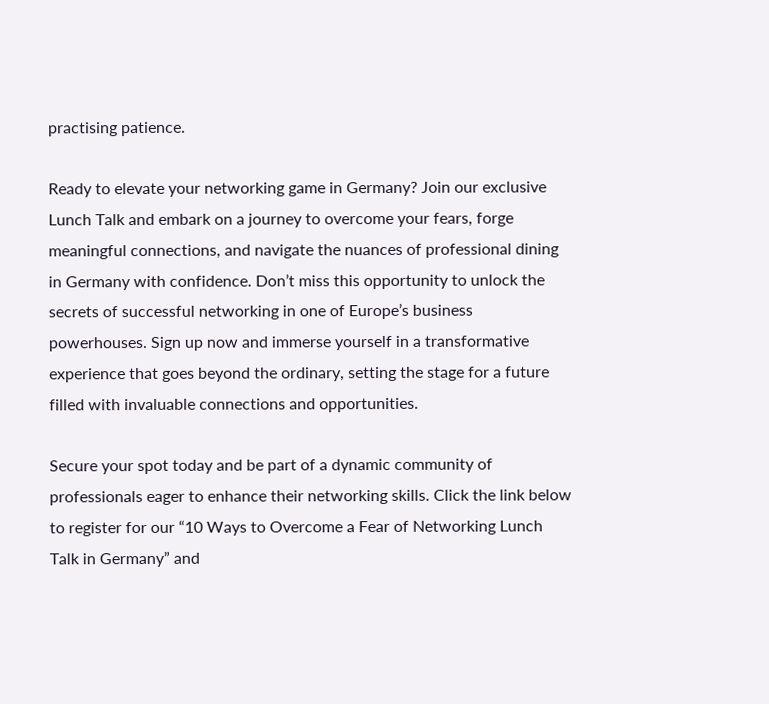practising patience.

Ready to elevate your networking game in Germany? Join our exclusive Lunch Talk and embark on a journey to overcome your fears, forge meaningful connections, and navigate the nuances of professional dining in Germany with confidence. Don’t miss this opportunity to unlock the secrets of successful networking in one of Europe’s business powerhouses. Sign up now and immerse yourself in a transformative experience that goes beyond the ordinary, setting the stage for a future filled with invaluable connections and opportunities.

Secure your spot today and be part of a dynamic community of professionals eager to enhance their networking skills. Click the link below to register for our “10 Ways to Overcome a Fear of Networking Lunch Talk in Germany” and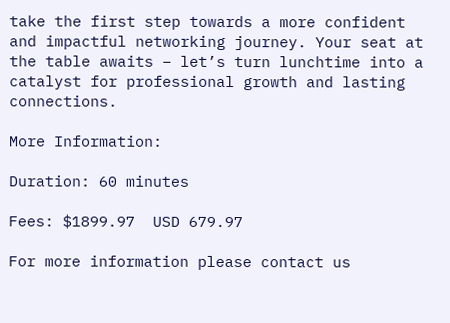take the first step towards a more confident and impactful networking journey. Your seat at the table awaits – let’s turn lunchtime into a catalyst for professional growth and lasting connections.

More Information:

Duration: 60 minutes

Fees: $1899.97  USD 679.97

For more information please contact us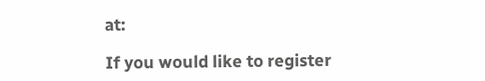at:

If you would like to register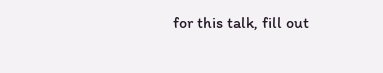for this talk, fill out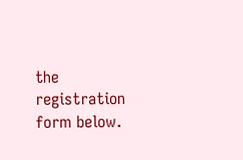the registration form below.